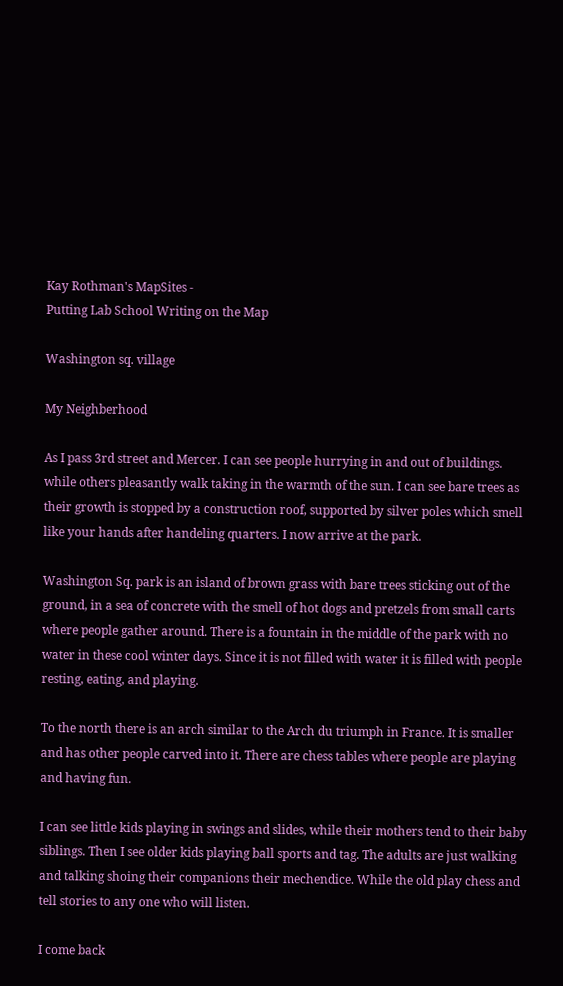Kay Rothman's MapSites -
Putting Lab School Writing on the Map

Washington sq. village

My Neighberhood

As I pass 3rd street and Mercer. I can see people hurrying in and out of buildings. while others pleasantly walk taking in the warmth of the sun. I can see bare trees as their growth is stopped by a construction roof, supported by silver poles which smell like your hands after handeling quarters. I now arrive at the park.

Washington Sq. park is an island of brown grass with bare trees sticking out of the ground, in a sea of concrete with the smell of hot dogs and pretzels from small carts where people gather around. There is a fountain in the middle of the park with no water in these cool winter days. Since it is not filled with water it is filled with people resting, eating, and playing.

To the north there is an arch similar to the Arch du triumph in France. It is smaller and has other people carved into it. There are chess tables where people are playing and having fun.

I can see little kids playing in swings and slides, while their mothers tend to their baby siblings. Then I see older kids playing ball sports and tag. The adults are just walking and talking shoing their companions their mechendice. While the old play chess and tell stories to any one who will listen.

I come back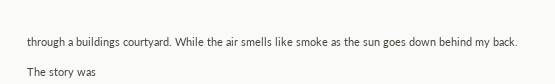through a buildings courtyard. While the air smells like smoke as the sun goes down behind my back.

The story was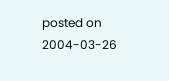posted on 2004-03-26